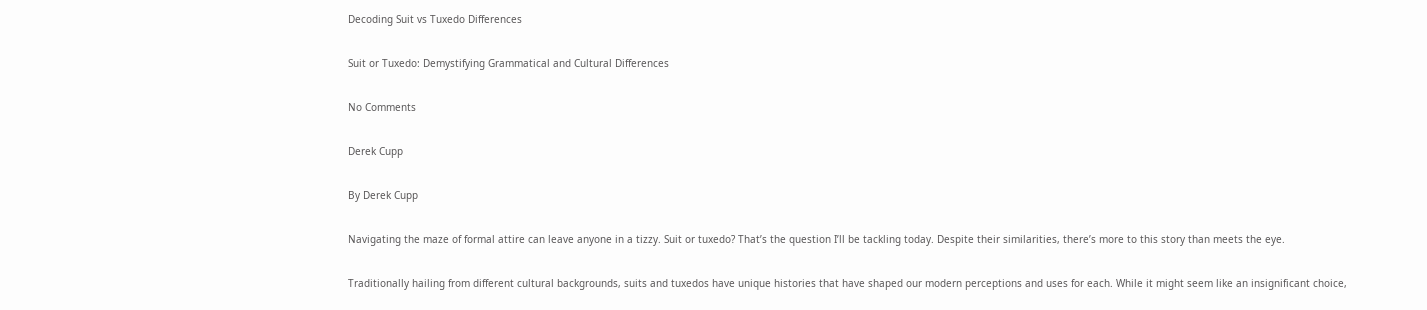Decoding Suit vs Tuxedo Differences

Suit or Tuxedo: Demystifying Grammatical and Cultural Differences

No Comments

Derek Cupp

By Derek Cupp

Navigating the maze of formal attire can leave anyone in a tizzy. Suit or tuxedo? That’s the question I’ll be tackling today. Despite their similarities, there’s more to this story than meets the eye.

Traditionally hailing from different cultural backgrounds, suits and tuxedos have unique histories that have shaped our modern perceptions and uses for each. While it might seem like an insignificant choice,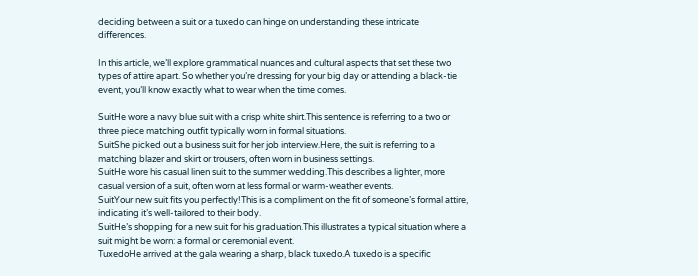deciding between a suit or a tuxedo can hinge on understanding these intricate differences.

In this article, we’ll explore grammatical nuances and cultural aspects that set these two types of attire apart. So whether you’re dressing for your big day or attending a black-tie event, you’ll know exactly what to wear when the time comes.

SuitHe wore a navy blue suit with a crisp white shirt.This sentence is referring to a two or three piece matching outfit typically worn in formal situations.
SuitShe picked out a business suit for her job interview.Here, the suit is referring to a matching blazer and skirt or trousers, often worn in business settings.
SuitHe wore his casual linen suit to the summer wedding.This describes a lighter, more casual version of a suit, often worn at less formal or warm-weather events.
SuitYour new suit fits you perfectly!This is a compliment on the fit of someone’s formal attire, indicating it’s well-tailored to their body.
SuitHe’s shopping for a new suit for his graduation.This illustrates a typical situation where a suit might be worn: a formal or ceremonial event.
TuxedoHe arrived at the gala wearing a sharp, black tuxedo.A tuxedo is a specific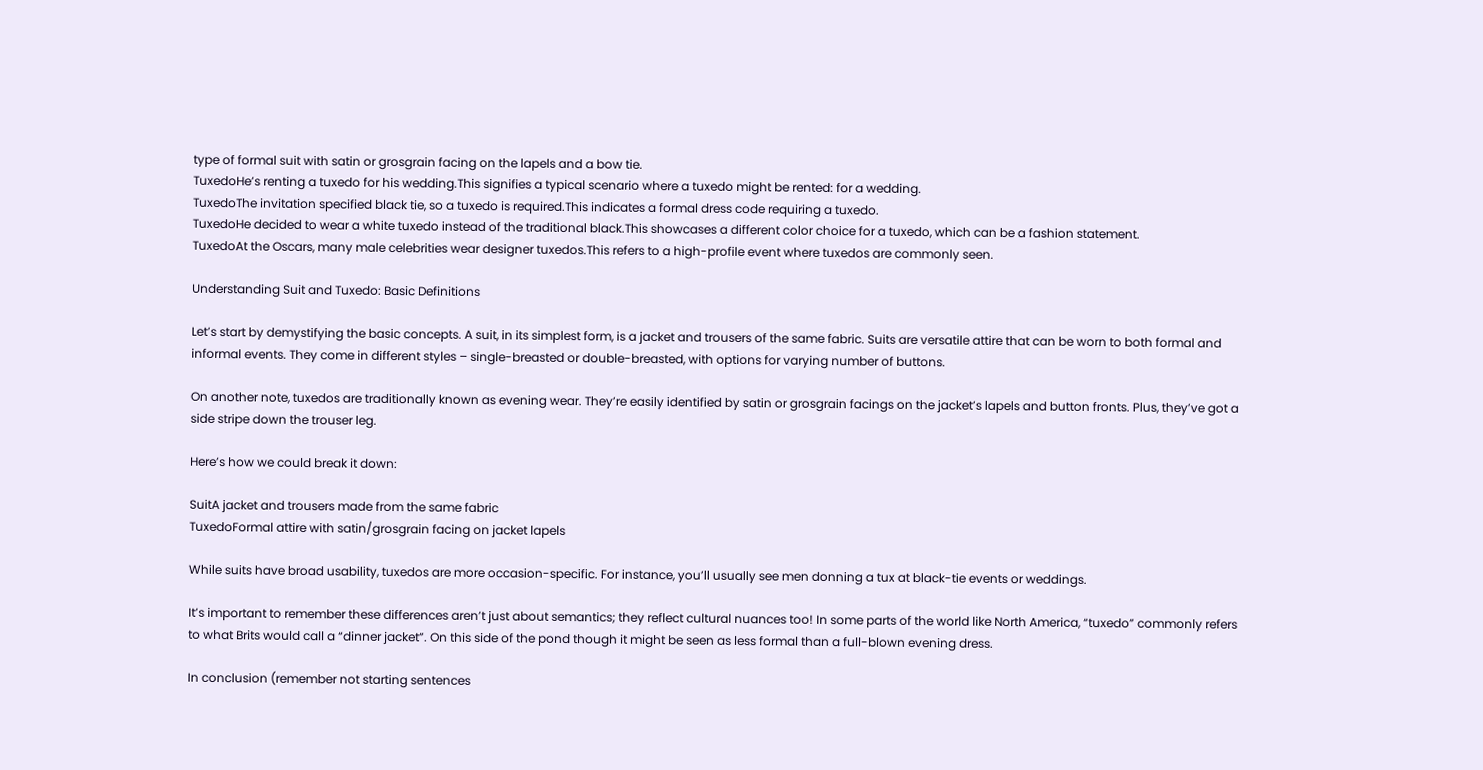type of formal suit with satin or grosgrain facing on the lapels and a bow tie.
TuxedoHe’s renting a tuxedo for his wedding.This signifies a typical scenario where a tuxedo might be rented: for a wedding.
TuxedoThe invitation specified black tie, so a tuxedo is required.This indicates a formal dress code requiring a tuxedo.
TuxedoHe decided to wear a white tuxedo instead of the traditional black.This showcases a different color choice for a tuxedo, which can be a fashion statement.
TuxedoAt the Oscars, many male celebrities wear designer tuxedos.This refers to a high-profile event where tuxedos are commonly seen.

Understanding Suit and Tuxedo: Basic Definitions

Let’s start by demystifying the basic concepts. A suit, in its simplest form, is a jacket and trousers of the same fabric. Suits are versatile attire that can be worn to both formal and informal events. They come in different styles – single-breasted or double-breasted, with options for varying number of buttons.

On another note, tuxedos are traditionally known as evening wear. They’re easily identified by satin or grosgrain facings on the jacket’s lapels and button fronts. Plus, they’ve got a side stripe down the trouser leg.

Here’s how we could break it down:

SuitA jacket and trousers made from the same fabric
TuxedoFormal attire with satin/grosgrain facing on jacket lapels

While suits have broad usability, tuxedos are more occasion-specific. For instance, you’ll usually see men donning a tux at black-tie events or weddings.

It’s important to remember these differences aren’t just about semantics; they reflect cultural nuances too! In some parts of the world like North America, “tuxedo” commonly refers to what Brits would call a “dinner jacket”. On this side of the pond though it might be seen as less formal than a full-blown evening dress.

In conclusion (remember not starting sentences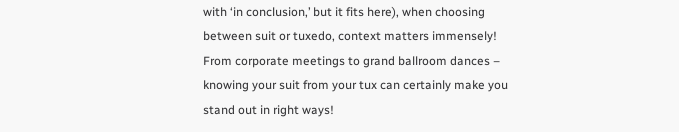with ‘in conclusion,’ but it fits here), when choosing between suit or tuxedo, context matters immensely! From corporate meetings to grand ballroom dances – knowing your suit from your tux can certainly make you stand out in right ways!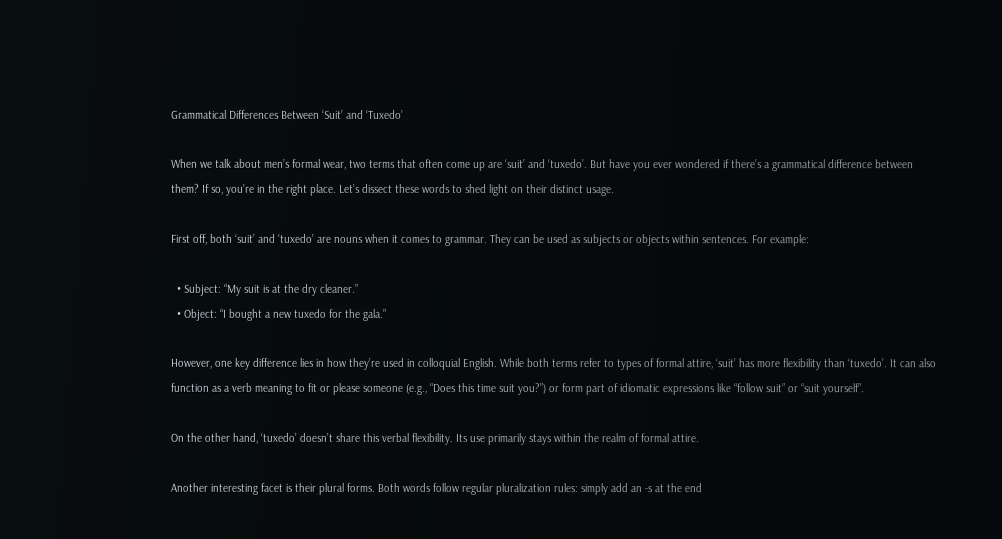Grammatical Differences Between ‘Suit’ and ‘Tuxedo’

When we talk about men’s formal wear, two terms that often come up are ‘suit’ and ‘tuxedo’. But have you ever wondered if there’s a grammatical difference between them? If so, you’re in the right place. Let’s dissect these words to shed light on their distinct usage.

First off, both ‘suit’ and ‘tuxedo’ are nouns when it comes to grammar. They can be used as subjects or objects within sentences. For example:

  • Subject: “My suit is at the dry cleaner.”
  • Object: “I bought a new tuxedo for the gala.”

However, one key difference lies in how they’re used in colloquial English. While both terms refer to types of formal attire, ‘suit’ has more flexibility than ‘tuxedo’. It can also function as a verb meaning to fit or please someone (e.g., “Does this time suit you?”) or form part of idiomatic expressions like “follow suit” or “suit yourself”.

On the other hand, ‘tuxedo’ doesn’t share this verbal flexibility. Its use primarily stays within the realm of formal attire.

Another interesting facet is their plural forms. Both words follow regular pluralization rules: simply add an -s at the end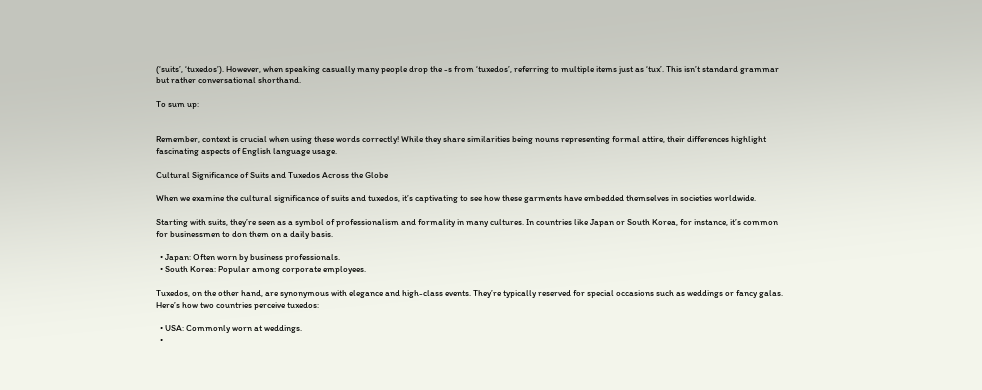(‘suits’, ‘tuxedos’). However, when speaking casually many people drop the -s from ‘tuxedos’, referring to multiple items just as ‘tux’. This isn’t standard grammar but rather conversational shorthand.

To sum up:


Remember, context is crucial when using these words correctly! While they share similarities being nouns representing formal attire, their differences highlight fascinating aspects of English language usage.

Cultural Significance of Suits and Tuxedos Across the Globe

When we examine the cultural significance of suits and tuxedos, it’s captivating to see how these garments have embedded themselves in societies worldwide.

Starting with suits, they’re seen as a symbol of professionalism and formality in many cultures. In countries like Japan or South Korea, for instance, it’s common for businessmen to don them on a daily basis.

  • Japan: Often worn by business professionals.
  • South Korea: Popular among corporate employees.

Tuxedos, on the other hand, are synonymous with elegance and high-class events. They’re typically reserved for special occasions such as weddings or fancy galas. Here’s how two countries perceive tuxedos:

  • USA: Commonly worn at weddings.
  •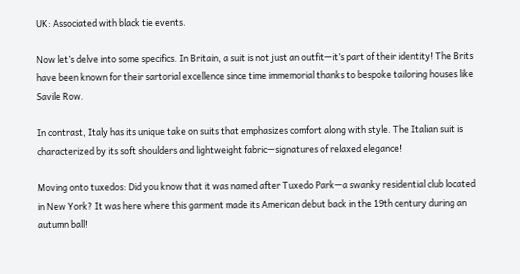UK: Associated with black tie events.

Now let’s delve into some specifics. In Britain, a suit is not just an outfit—it’s part of their identity! The Brits have been known for their sartorial excellence since time immemorial thanks to bespoke tailoring houses like Savile Row.

In contrast, Italy has its unique take on suits that emphasizes comfort along with style. The Italian suit is characterized by its soft shoulders and lightweight fabric—signatures of relaxed elegance!

Moving onto tuxedos: Did you know that it was named after Tuxedo Park—a swanky residential club located in New York? It was here where this garment made its American debut back in the 19th century during an autumn ball!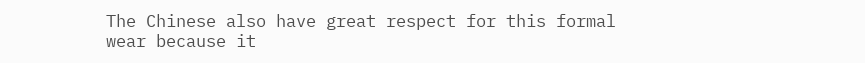The Chinese also have great respect for this formal wear because it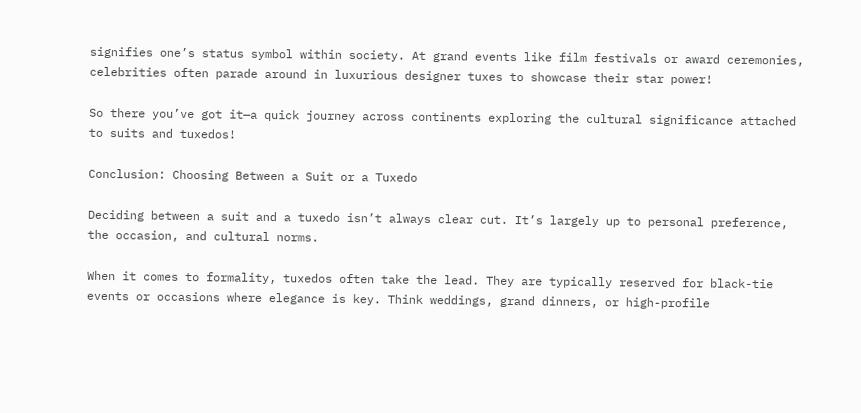signifies one’s status symbol within society. At grand events like film festivals or award ceremonies, celebrities often parade around in luxurious designer tuxes to showcase their star power!

So there you’ve got it—a quick journey across continents exploring the cultural significance attached to suits and tuxedos!

Conclusion: Choosing Between a Suit or a Tuxedo

Deciding between a suit and a tuxedo isn’t always clear cut. It’s largely up to personal preference, the occasion, and cultural norms.

When it comes to formality, tuxedos often take the lead. They are typically reserved for black-tie events or occasions where elegance is key. Think weddings, grand dinners, or high-profile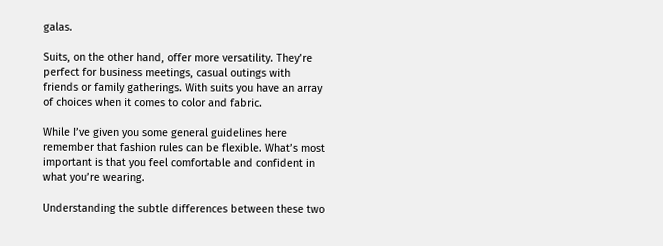galas.

Suits, on the other hand, offer more versatility. They’re perfect for business meetings, casual outings with friends or family gatherings. With suits you have an array of choices when it comes to color and fabric.

While I’ve given you some general guidelines here remember that fashion rules can be flexible. What’s most important is that you feel comfortable and confident in what you’re wearing.

Understanding the subtle differences between these two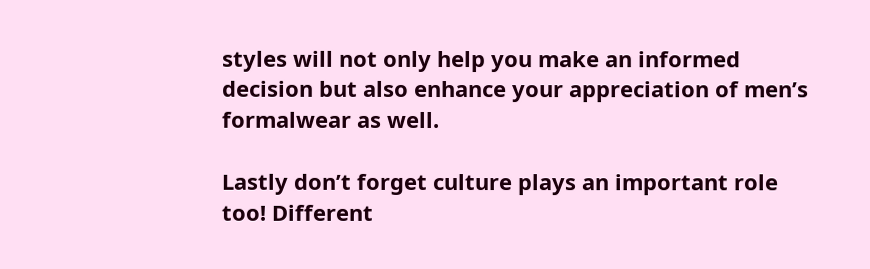styles will not only help you make an informed decision but also enhance your appreciation of men’s formalwear as well.

Lastly don’t forget culture plays an important role too! Different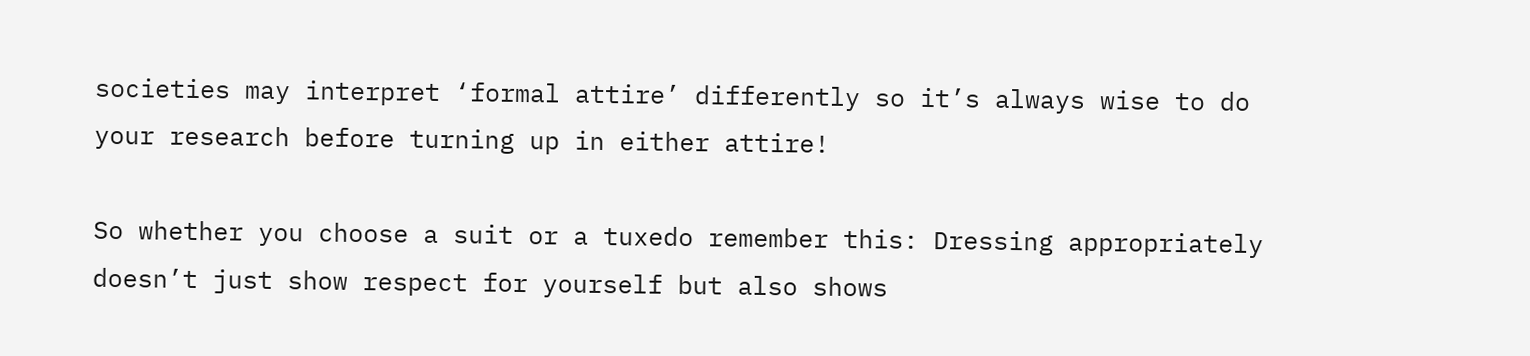societies may interpret ‘formal attire’ differently so it’s always wise to do your research before turning up in either attire!

So whether you choose a suit or a tuxedo remember this: Dressing appropriately doesn’t just show respect for yourself but also shows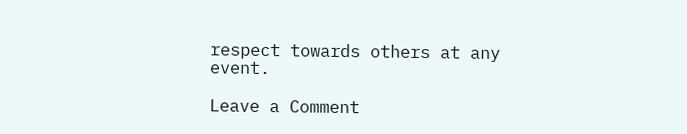respect towards others at any event.

Leave a Comment